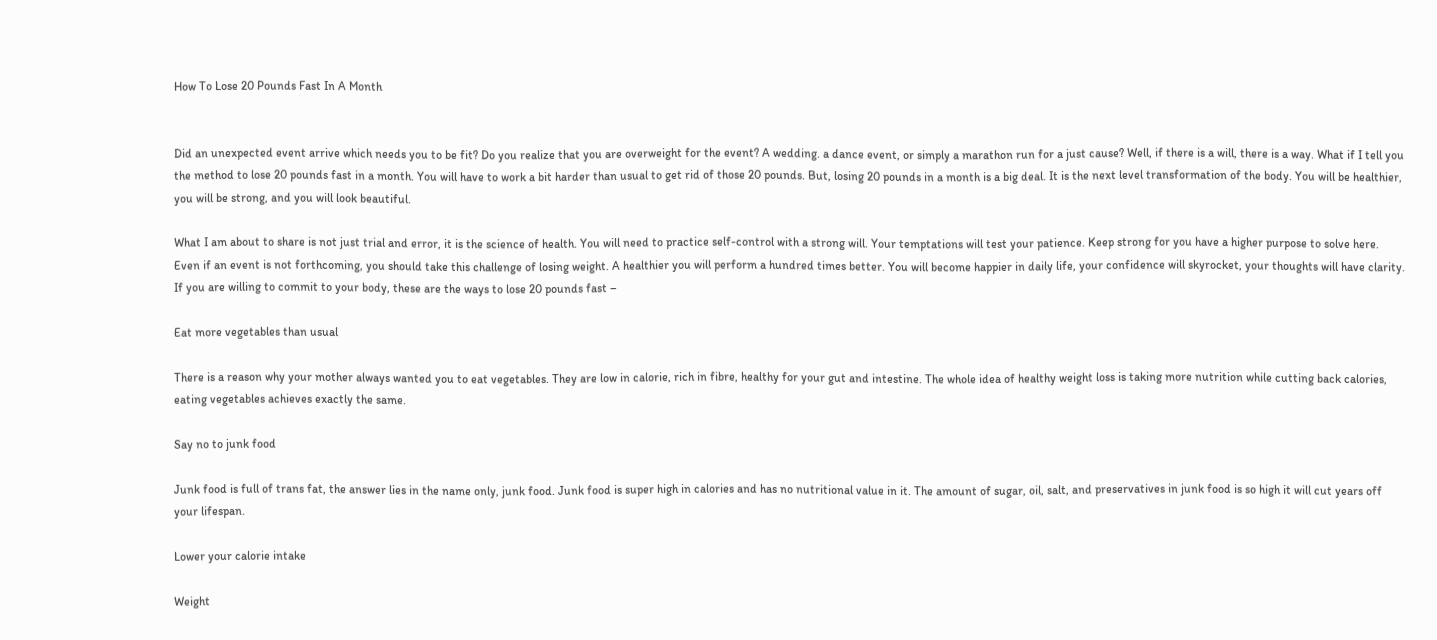How To Lose 20 Pounds Fast In A Month


Did an unexpected event arrive which needs you to be fit? Do you realize that you are overweight for the event? A wedding. a dance event, or simply a marathon run for a just cause? Well, if there is a will, there is a way. What if I tell you the method to lose 20 pounds fast in a month. You will have to work a bit harder than usual to get rid of those 20 pounds. But, losing 20 pounds in a month is a big deal. It is the next level transformation of the body. You will be healthier, you will be strong, and you will look beautiful.

What I am about to share is not just trial and error, it is the science of health. You will need to practice self-control with a strong will. Your temptations will test your patience. Keep strong for you have a higher purpose to solve here. Even if an event is not forthcoming, you should take this challenge of losing weight. A healthier you will perform a hundred times better. You will become happier in daily life, your confidence will skyrocket, your thoughts will have clarity. If you are willing to commit to your body, these are the ways to lose 20 pounds fast –

Eat more vegetables than usual

There is a reason why your mother always wanted you to eat vegetables. They are low in calorie, rich in fibre, healthy for your gut and intestine. The whole idea of healthy weight loss is taking more nutrition while cutting back calories, eating vegetables achieves exactly the same.

Say no to junk food

Junk food is full of trans fat, the answer lies in the name only, junk food. Junk food is super high in calories and has no nutritional value in it. The amount of sugar, oil, salt, and preservatives in junk food is so high it will cut years off your lifespan.

Lower your calorie intake

Weight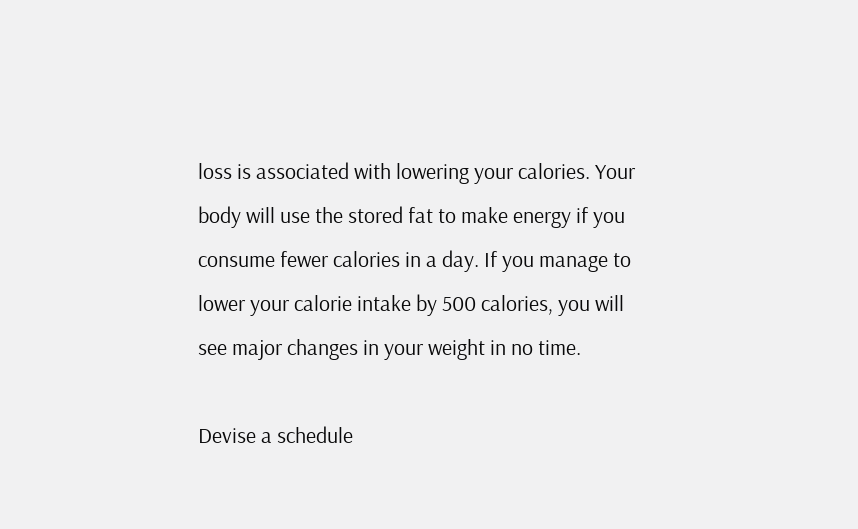loss is associated with lowering your calories. Your body will use the stored fat to make energy if you consume fewer calories in a day. If you manage to lower your calorie intake by 500 calories, you will see major changes in your weight in no time.

Devise a schedule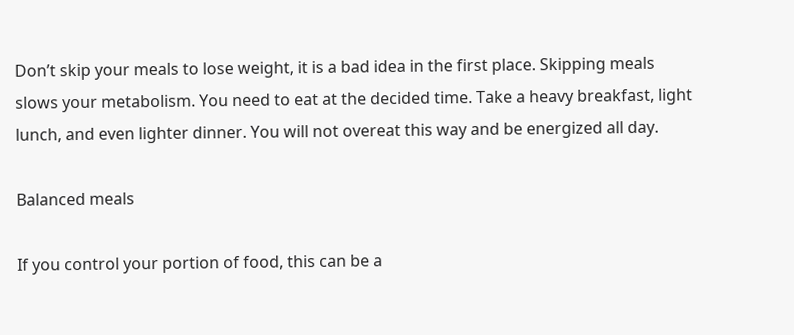Don’t skip your meals to lose weight, it is a bad idea in the first place. Skipping meals slows your metabolism. You need to eat at the decided time. Take a heavy breakfast, light lunch, and even lighter dinner. You will not overeat this way and be energized all day.

Balanced meals

If you control your portion of food, this can be a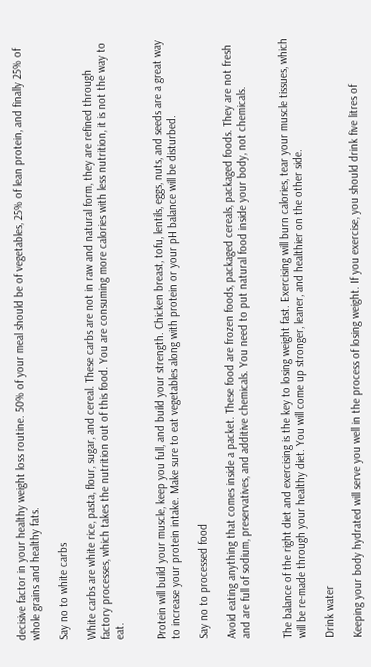decisive factor in your healthy weight loss routine. 50% of your meal should be of vegetables, 25% of lean protein, and finally 25% of whole grains and healthy fats.

Say no to white carbs

White carbs are white rice, pasta, flour, sugar, and cereal. These carbs are not in raw and natural form, they are refined through factory processes, which takes the nutrition out of this food. You are consuming more calories with less nutrition, it is not the way to eat.


Protein will build your muscle, keep you full, and build your strength. Chicken breast, tofu, lentils, eggs, nuts, and seeds are a great way to increase your protein intake. Make sure to eat vegetables along with protein or your pH balance will be disturbed.

Say no to processed food

Avoid eating anything that comes inside a packet. These food are frozen foods, packaged cereals, packaged foods. They are not fresh and are full of sodium, preservatives, and additive chemicals. You need to put natural food inside your body, not chemicals.


The balance of the right diet and exercising is the key to losing weight fast. Exercising will burn calories, tear your muscle tissues, which will be re-made through your healthy diet. You will come up stronger, leaner, and healthier on the other side.

Drink water

Keeping your body hydrated will serve you well in the process of losing weight. If you exercise, you should drink five litres of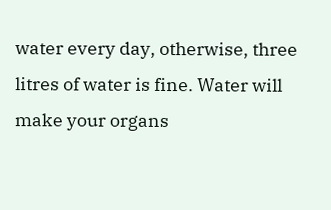water every day, otherwise, three litres of water is fine. Water will make your organs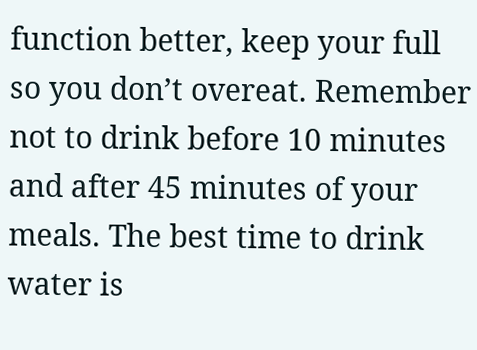function better, keep your full so you don’t overeat. Remember not to drink before 10 minutes and after 45 minutes of your meals. The best time to drink water is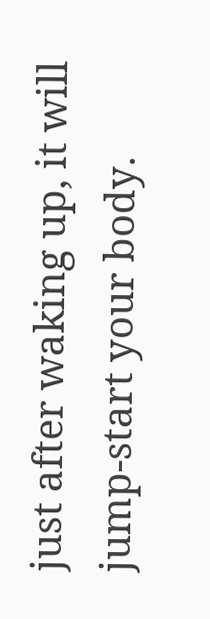just after waking up, it will jump-start your body.